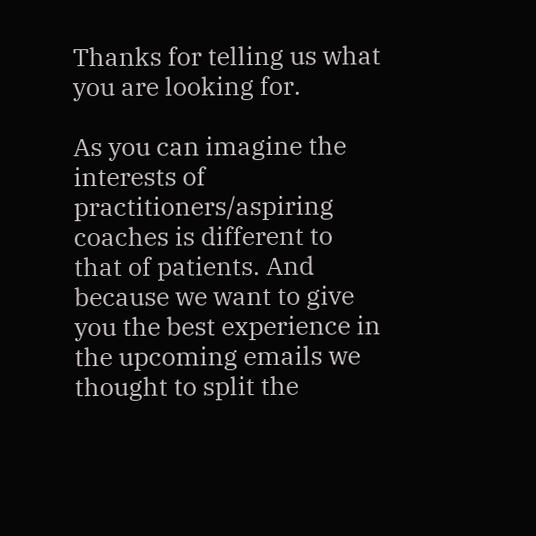Thanks for telling us what you are looking for.

As you can imagine the interests of practitioners/aspiring coaches is different to that of patients. And because we want to give you the best experience in the upcoming emails we thought to split the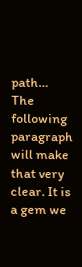path…  The following paragraph will make that very clear. It is a gem we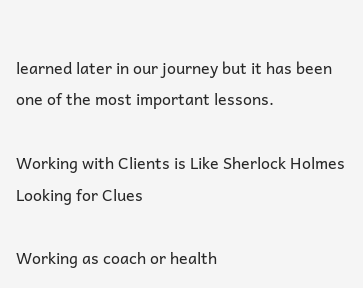learned later in our journey but it has been one of the most important lessons.

Working with Clients is Like Sherlock Holmes Looking for Clues

Working as coach or health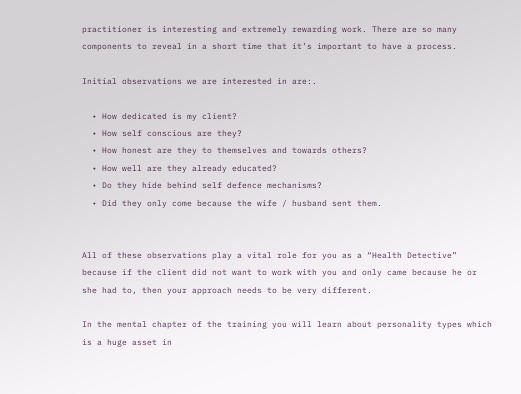practitioner is interesting and extremely rewarding work. There are so many components to reveal in a short time that it’s important to have a process.

Initial observations we are interested in are:.

  • How dedicated is my client?
  • How self conscious are they?
  • How honest are they to themselves and towards others?
  • How well are they already educated?
  • Do they hide behind self defence mechanisms?
  • Did they only come because the wife / husband sent them.


All of these observations play a vital role for you as a “Health Detective” because if the client did not want to work with you and only came because he or she had to, then your approach needs to be very different.

In the mental chapter of the training you will learn about personality types which is a huge asset in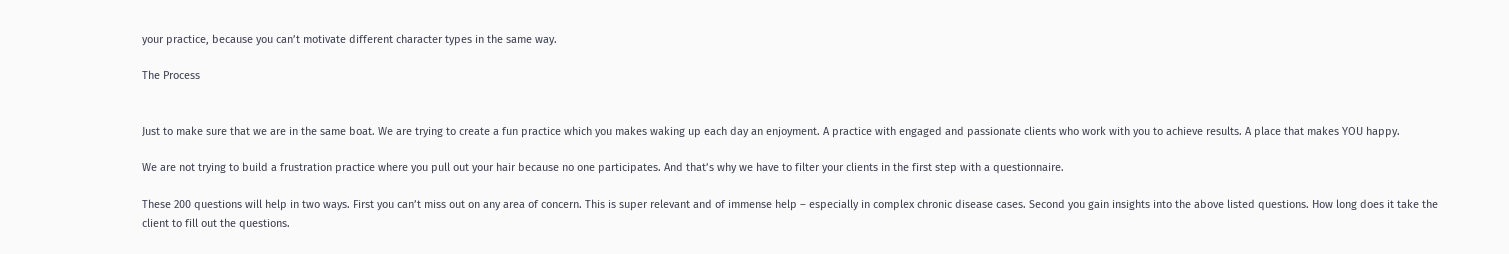your practice, because you can’t motivate different character types in the same way.

The Process


Just to make sure that we are in the same boat. We are trying to create a fun practice which you makes waking up each day an enjoyment. A practice with engaged and passionate clients who work with you to achieve results. A place that makes YOU happy.

We are not trying to build a frustration practice where you pull out your hair because no one participates. And that’s why we have to filter your clients in the first step with a questionnaire.

These 200 questions will help in two ways. First you can’t miss out on any area of concern. This is super relevant and of immense help – especially in complex chronic disease cases. Second you gain insights into the above listed questions. How long does it take the client to fill out the questions.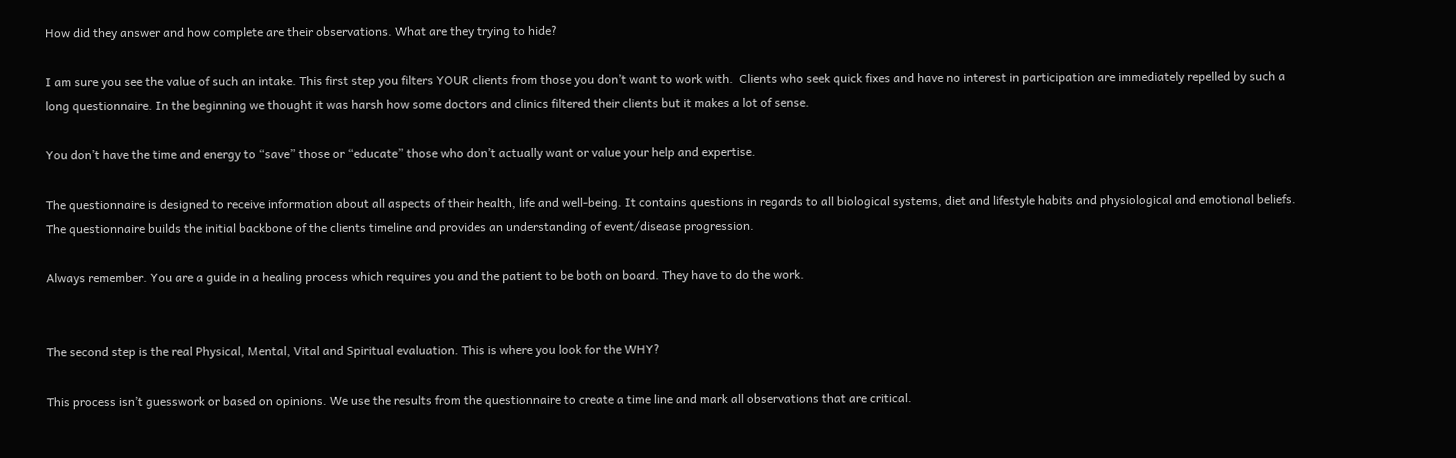How did they answer and how complete are their observations. What are they trying to hide?

I am sure you see the value of such an intake. This first step you filters YOUR clients from those you don’t want to work with.  Clients who seek quick fixes and have no interest in participation are immediately repelled by such a long questionnaire. In the beginning we thought it was harsh how some doctors and clinics filtered their clients but it makes a lot of sense.

You don’t have the time and energy to “save” those or “educate” those who don’t actually want or value your help and expertise.

The questionnaire is designed to receive information about all aspects of their health, life and well-being. It contains questions in regards to all biological systems, diet and lifestyle habits and physiological and emotional beliefs. The questionnaire builds the initial backbone of the clients timeline and provides an understanding of event/disease progression.

Always remember. You are a guide in a healing process which requires you and the patient to be both on board. They have to do the work.


The second step is the real Physical, Mental, Vital and Spiritual evaluation. This is where you look for the WHY?

This process isn’t guesswork or based on opinions. We use the results from the questionnaire to create a time line and mark all observations that are critical.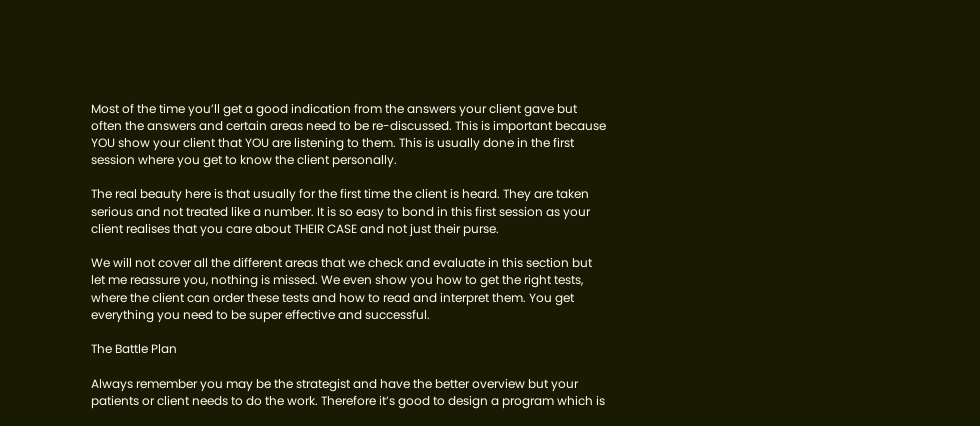Most of the time you’ll get a good indication from the answers your client gave but often the answers and certain areas need to be re-discussed. This is important because YOU show your client that YOU are listening to them. This is usually done in the first session where you get to know the client personally.

The real beauty here is that usually for the first time the client is heard. They are taken serious and not treated like a number. It is so easy to bond in this first session as your client realises that you care about THEIR CASE and not just their purse.

We will not cover all the different areas that we check and evaluate in this section but let me reassure you, nothing is missed. We even show you how to get the right tests, where the client can order these tests and how to read and interpret them. You get everything you need to be super effective and successful.

The Battle Plan

Always remember you may be the strategist and have the better overview but your patients or client needs to do the work. Therefore it’s good to design a program which is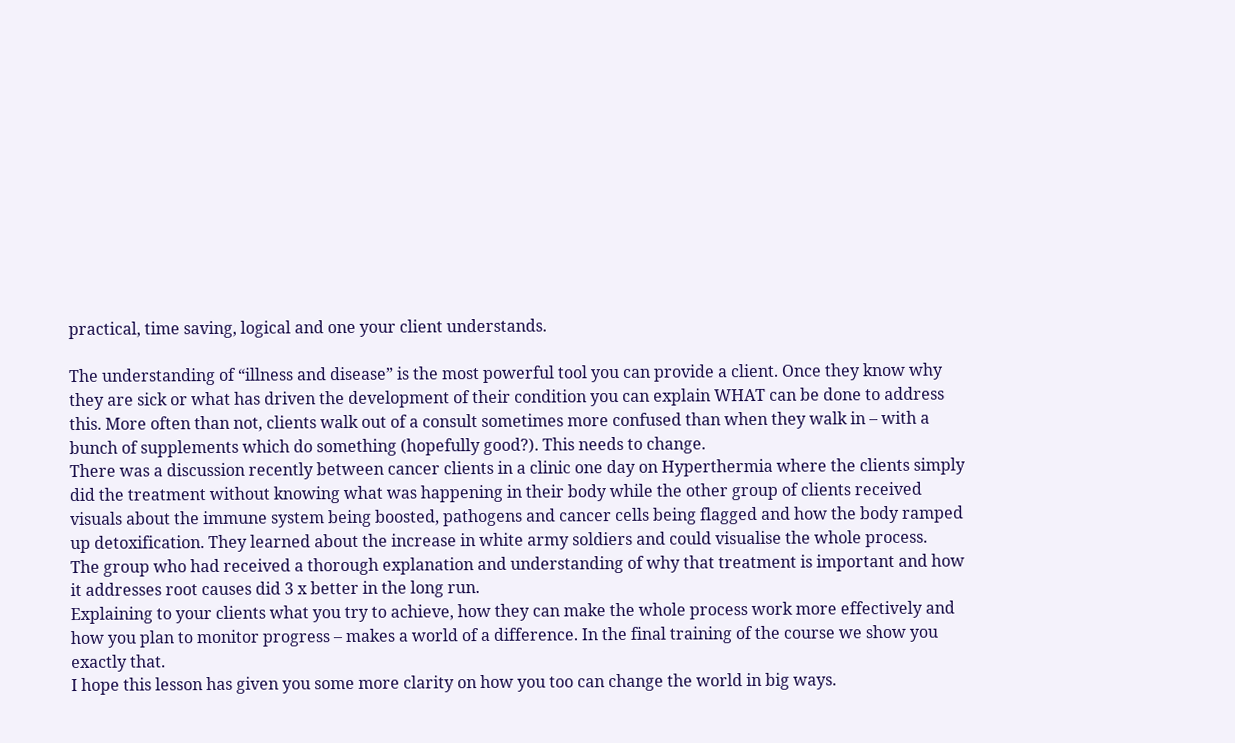practical, time saving, logical and one your client understands.

The understanding of “illness and disease” is the most powerful tool you can provide a client. Once they know why they are sick or what has driven the development of their condition you can explain WHAT can be done to address this. More often than not, clients walk out of a consult sometimes more confused than when they walk in – with a bunch of supplements which do something (hopefully good?). This needs to change.
There was a discussion recently between cancer clients in a clinic one day on Hyperthermia where the clients simply did the treatment without knowing what was happening in their body while the other group of clients received visuals about the immune system being boosted, pathogens and cancer cells being flagged and how the body ramped up detoxification. They learned about the increase in white army soldiers and could visualise the whole process.
The group who had received a thorough explanation and understanding of why that treatment is important and how it addresses root causes did 3 x better in the long run.
Explaining to your clients what you try to achieve, how they can make the whole process work more effectively and how you plan to monitor progress – makes a world of a difference. In the final training of the course we show you exactly that.
I hope this lesson has given you some more clarity on how you too can change the world in big ways.